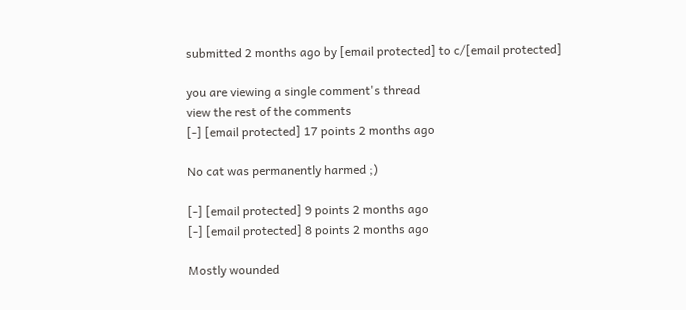submitted 2 months ago by [email protected] to c/[email protected]

you are viewing a single comment's thread
view the rest of the comments
[-] [email protected] 17 points 2 months ago

No cat was permanently harmed ;)

[-] [email protected] 9 points 2 months ago
[-] [email protected] 8 points 2 months ago

Mostly wounded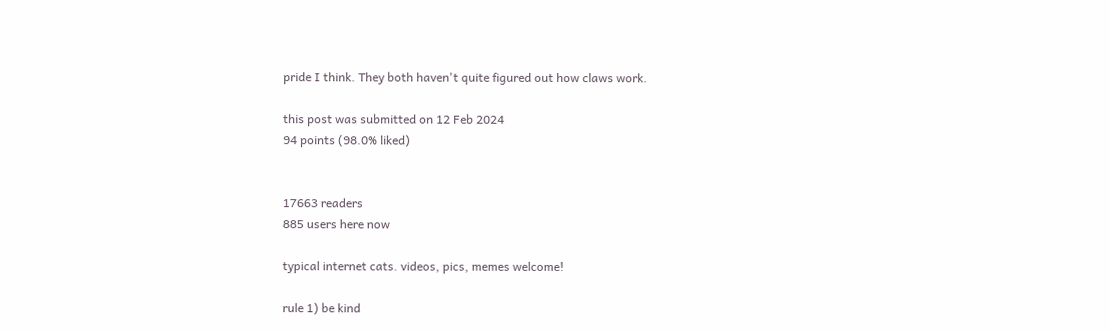pride I think. They both haven't quite figured out how claws work.

this post was submitted on 12 Feb 2024
94 points (98.0% liked)


17663 readers
885 users here now

typical internet cats. videos, pics, memes welcome!

rule 1) be kind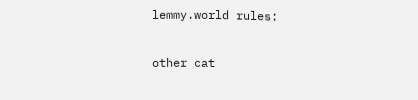lemmy.world rules:

other cat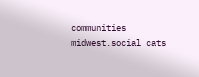communities midwest.social cats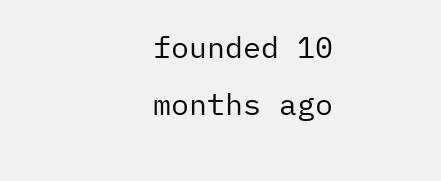founded 10 months ago